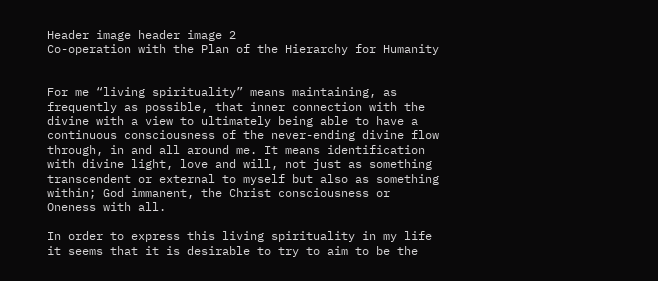Header image header image 2
Co-operation with the Plan of the Hierarchy for Humanity


For me “living spirituality” means maintaining, as frequently as possible, that inner connection with the divine with a view to ultimately being able to have a continuous consciousness of the never-ending divine flow through, in and all around me. It means identification with divine light, love and will, not just as something transcendent or external to myself but also as something within; God immanent, the Christ consciousness or Oneness with all.

In order to express this living spirituality in my life it seems that it is desirable to try to aim to be the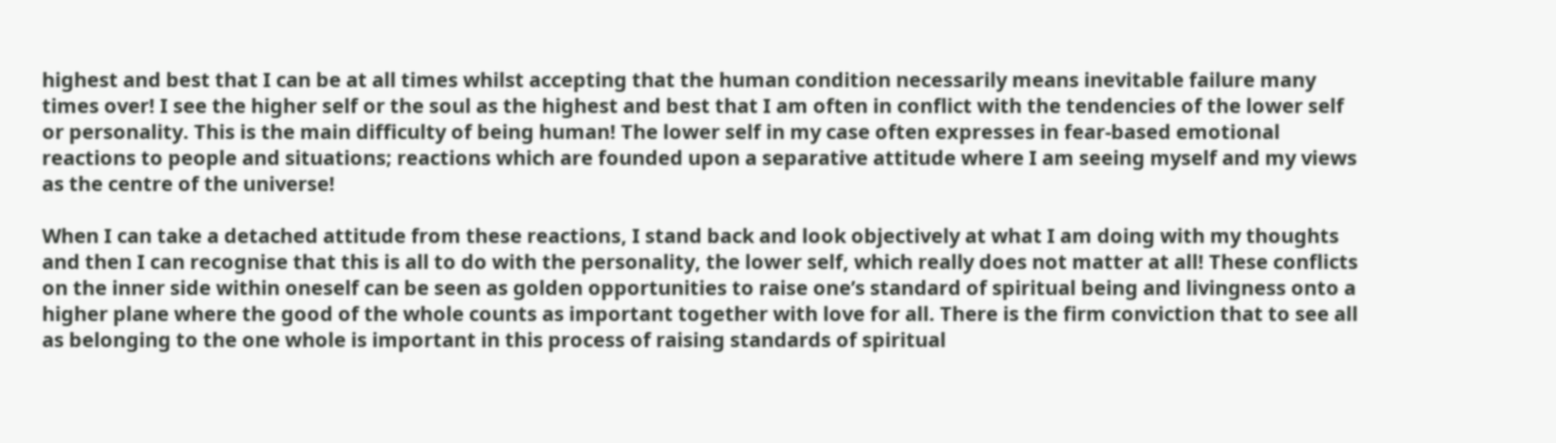highest and best that I can be at all times whilst accepting that the human condition necessarily means inevitable failure many times over! I see the higher self or the soul as the highest and best that I am often in conflict with the tendencies of the lower self or personality. This is the main difficulty of being human! The lower self in my case often expresses in fear-based emotional reactions to people and situations; reactions which are founded upon a separative attitude where I am seeing myself and my views as the centre of the universe!

When I can take a detached attitude from these reactions, I stand back and look objectively at what I am doing with my thoughts and then I can recognise that this is all to do with the personality, the lower self, which really does not matter at all! These conflicts on the inner side within oneself can be seen as golden opportunities to raise one’s standard of spiritual being and livingness onto a higher plane where the good of the whole counts as important together with love for all. There is the firm conviction that to see all as belonging to the one whole is important in this process of raising standards of spiritual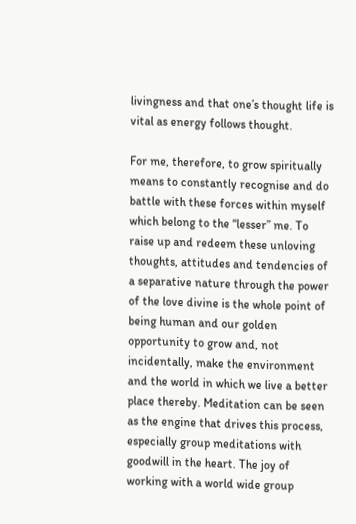livingness and that one’s thought life is vital as energy follows thought.

For me, therefore, to grow spiritually means to constantly recognise and do battle with these forces within myself which belong to the “lesser” me. To raise up and redeem these unloving thoughts, attitudes and tendencies of a separative nature through the power of the love divine is the whole point of being human and our golden opportunity to grow and, not incidentally, make the environment and the world in which we live a better place thereby. Meditation can be seen as the engine that drives this process, especially group meditations with goodwill in the heart. The joy of working with a world wide group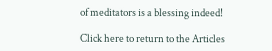of meditators is a blessing indeed!

Click here to return to the Articles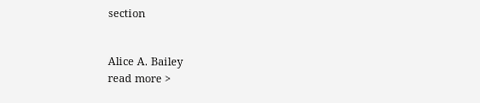section


Alice A. Bailey
read more >